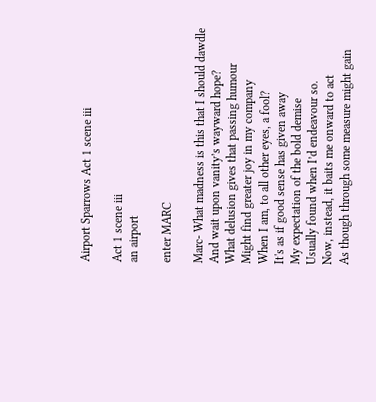Airport Sparrows Act 1 scene iii

Act 1 scene iii
an airport

enter MARC

Marc- What madness is this that I should dawdle
And wait upon vanity’s wayward hope?
What delusion gives that passing humour
Might find greater joy in my company
When I am, to all other eyes, a fool?
It's as if good sense has given away
My expectation of the bold demise
Usually found when I’d endeavour so.
Now, instead, it baits me onward to act
As though through some measure might gain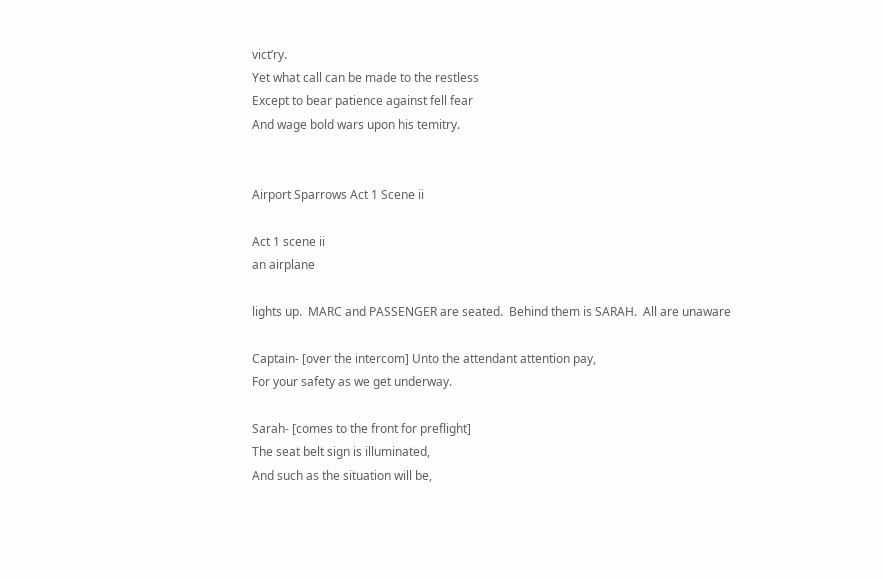vict’ry.
Yet what call can be made to the restless
Except to bear patience against fell fear
And wage bold wars upon his temitry.


Airport Sparrows Act 1 Scene ii

Act 1 scene ii
an airplane

lights up.  MARC and PASSENGER are seated.  Behind them is SARAH.  All are unaware

Captain- [over the intercom] Unto the attendant attention pay,
For your safety as we get underway.

Sarah- [comes to the front for preflight]
The seat belt sign is illuminated,
And such as the situation will be,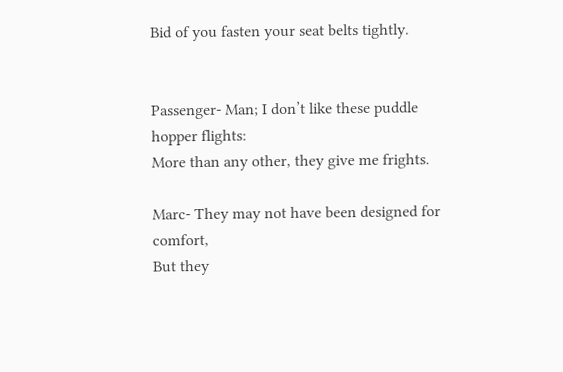Bid of you fasten your seat belts tightly.


Passenger- Man; I don’t like these puddle hopper flights:
More than any other, they give me frights.

Marc- They may not have been designed for comfort,
But they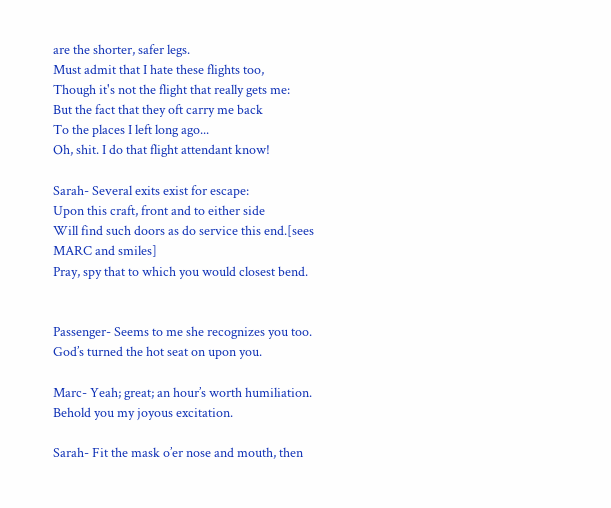are the shorter, safer legs.
Must admit that I hate these flights too,
Though it's not the flight that really gets me:
But the fact that they oft carry me back
To the places I left long ago...
Oh, shit. I do that flight attendant know!

Sarah- Several exits exist for escape:
Upon this craft, front and to either side
Will find such doors as do service this end.[sees MARC and smiles]
Pray, spy that to which you would closest bend.


Passenger- Seems to me she recognizes you too.
God’s turned the hot seat on upon you.

Marc- Yeah; great; an hour’s worth humiliation.
Behold you my joyous excitation.

Sarah- Fit the mask o’er nose and mouth, then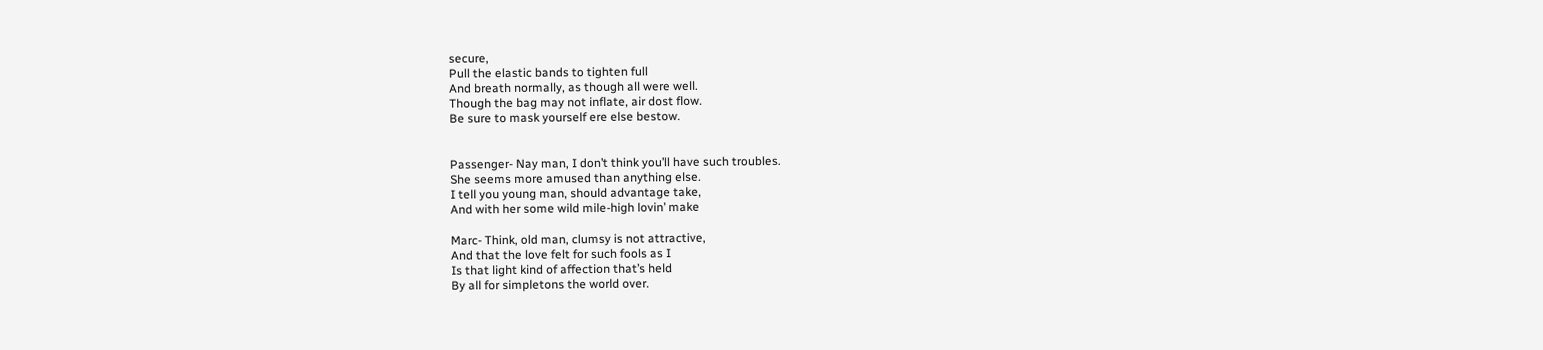secure,
Pull the elastic bands to tighten full
And breath normally, as though all were well.
Though the bag may not inflate, air dost flow.
Be sure to mask yourself ere else bestow.


Passenger- Nay man, I don’t think you’ll have such troubles.
She seems more amused than anything else.
I tell you young man, should advantage take,
And with her some wild mile-high lovin’ make

Marc- Think, old man, clumsy is not attractive,
And that the love felt for such fools as I
Is that light kind of affection that’s held
By all for simpletons the world over.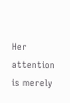Her attention is merely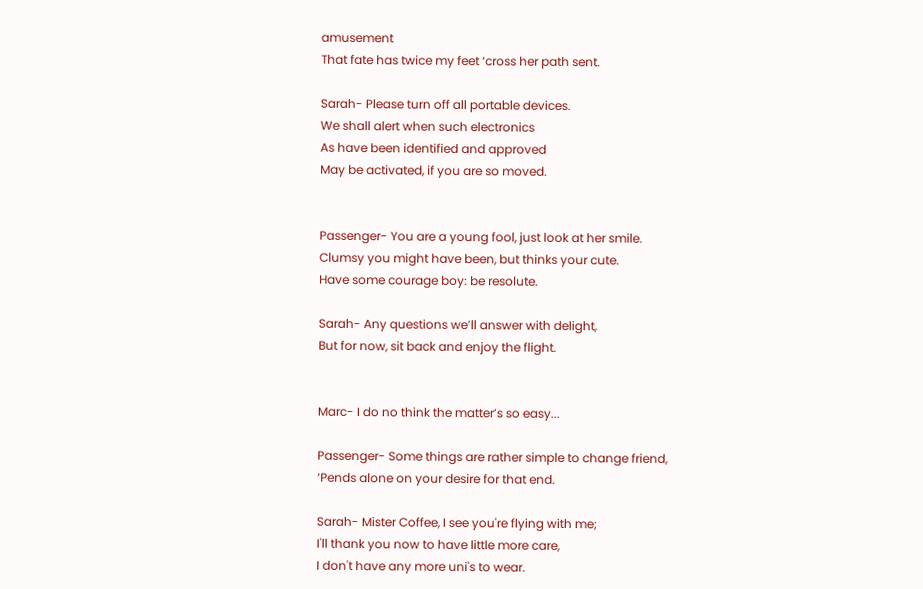amusement
That fate has twice my feet ‘cross her path sent.

Sarah- Please turn off all portable devices.
We shall alert when such electronics
As have been identified and approved
May be activated, if you are so moved.


Passenger- You are a young fool, just look at her smile.
Clumsy you might have been, but thinks your cute.
Have some courage boy: be resolute.

Sarah- Any questions we’ll answer with delight,
But for now, sit back and enjoy the flight.


Marc- I do no think the matter’s so easy...

Passenger- Some things are rather simple to change friend,
‘Pends alone on your desire for that end.

Sarah- Mister Coffee, I see you're flying with me;
I'll thank you now to have little more care,
I don't have any more uni's to wear.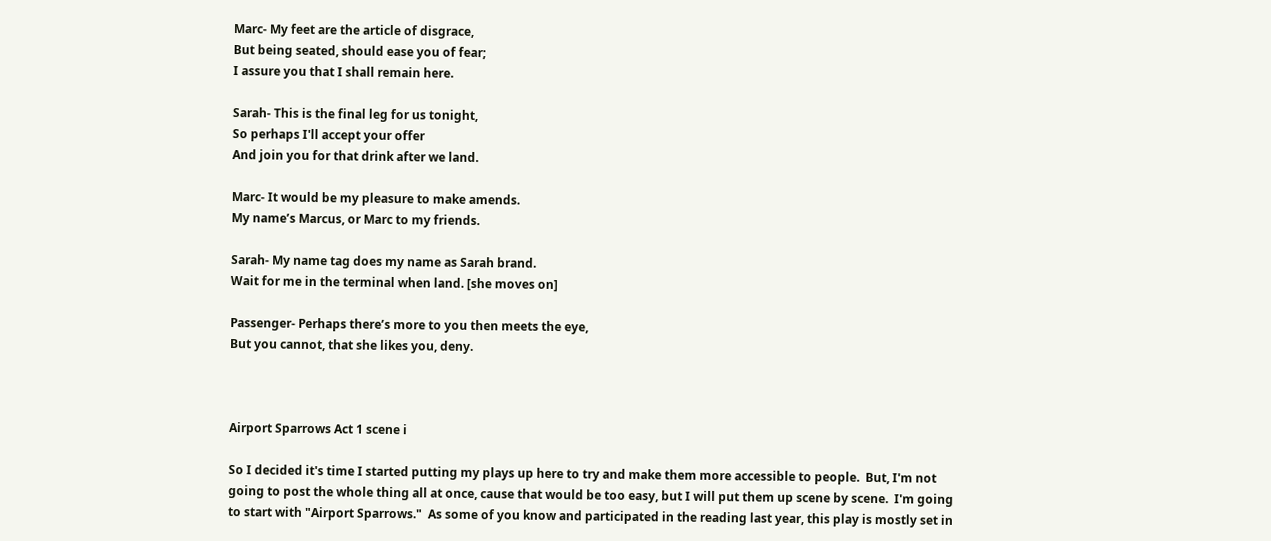Marc- My feet are the article of disgrace,
But being seated, should ease you of fear;
I assure you that I shall remain here.

Sarah- This is the final leg for us tonight,
So perhaps I'll accept your offer
And join you for that drink after we land.

Marc- It would be my pleasure to make amends.
My name’s Marcus, or Marc to my friends.

Sarah- My name tag does my name as Sarah brand.
Wait for me in the terminal when land. [she moves on]

Passenger- Perhaps there’s more to you then meets the eye,
But you cannot, that she likes you, deny.



Airport Sparrows Act 1 scene i

So I decided it's time I started putting my plays up here to try and make them more accessible to people.  But, I'm not going to post the whole thing all at once, cause that would be too easy, but I will put them up scene by scene.  I'm going to start with "Airport Sparrows."  As some of you know and participated in the reading last year, this play is mostly set in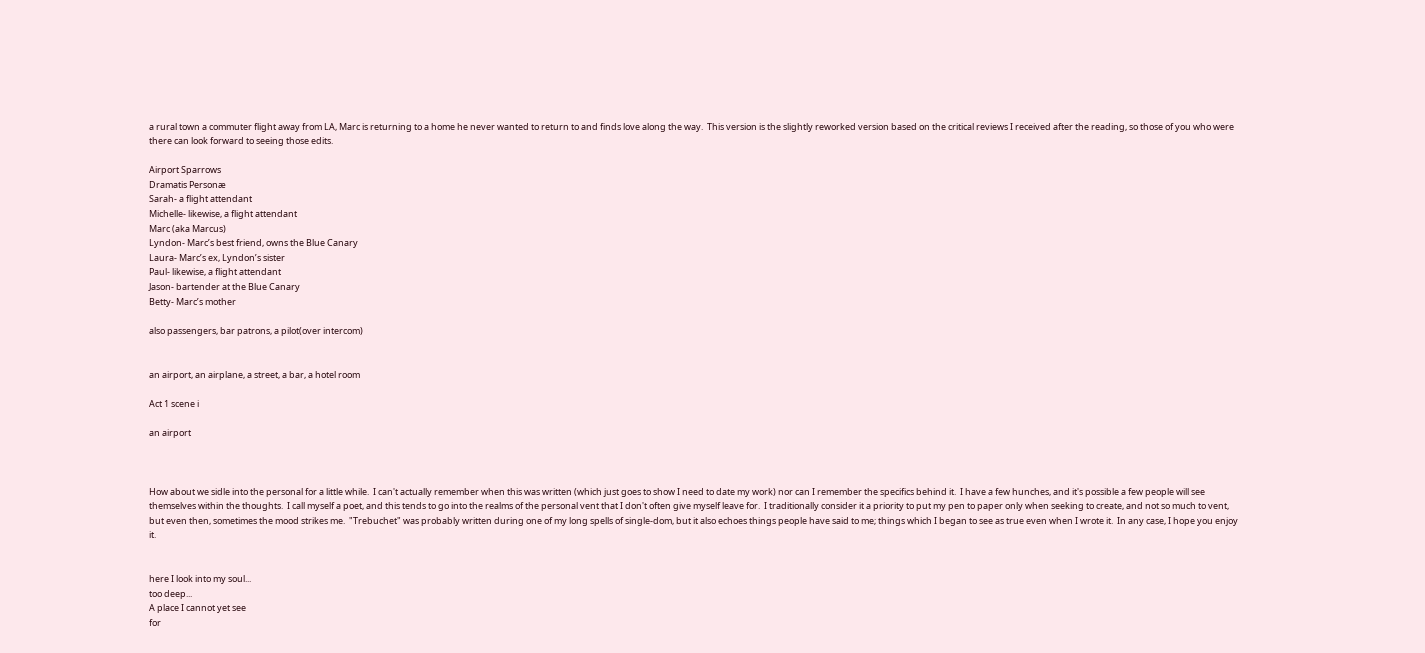a rural town a commuter flight away from LA, Marc is returning to a home he never wanted to return to and finds love along the way.  This version is the slightly reworked version based on the critical reviews I received after the reading, so those of you who were there can look forward to seeing those edits.

Airport Sparrows
Dramatis Personæ
Sarah- a flight attendant
Michelle- likewise, a flight attendant
Marc (aka Marcus)
Lyndon- Marc’s best friend, owns the Blue Canary
Laura- Marc’s ex, Lyndon’s sister
Paul- likewise, a flight attendant
Jason- bartender at the Blue Canary
Betty- Marc’s mother

also passengers, bar patrons, a pilot(over intercom)


an airport, an airplane, a street, a bar, a hotel room

Act 1 scene i

an airport



How about we sidle into the personal for a little while.  I can't actually remember when this was written (which just goes to show I need to date my work) nor can I remember the specifics behind it.  I have a few hunches, and it's possible a few people will see themselves within the thoughts.  I call myself a poet, and this tends to go into the realms of the personal vent that I don't often give myself leave for.  I traditionally consider it a priority to put my pen to paper only when seeking to create, and not so much to vent, but even then, sometimes the mood strikes me.  "Trebuchet" was probably written during one of my long spells of single-dom, but it also echoes things people have said to me; things which I began to see as true even when I wrote it.  In any case, I hope you enjoy it.


here I look into my soul...
too deep...
A place I cannot yet see
for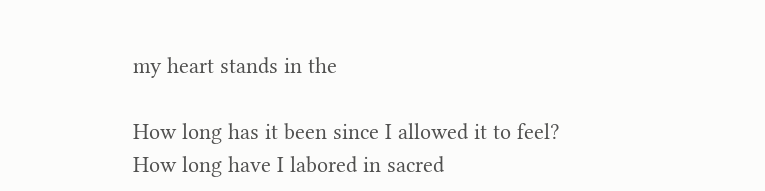my heart stands in the

How long has it been since I allowed it to feel?
How long have I labored in sacred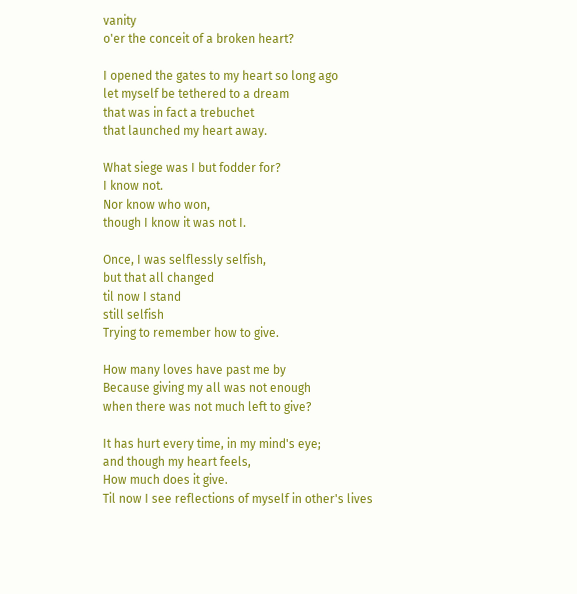vanity
o'er the conceit of a broken heart?

I opened the gates to my heart so long ago
let myself be tethered to a dream
that was in fact a trebuchet
that launched my heart away.

What siege was I but fodder for?
I know not.
Nor know who won,
though I know it was not I.

Once, I was selflessly selfish,
but that all changed
til now I stand
still selfish
Trying to remember how to give.

How many loves have past me by
Because giving my all was not enough
when there was not much left to give?

It has hurt every time, in my mind's eye;
and though my heart feels,
How much does it give.
Til now I see reflections of myself in other's lives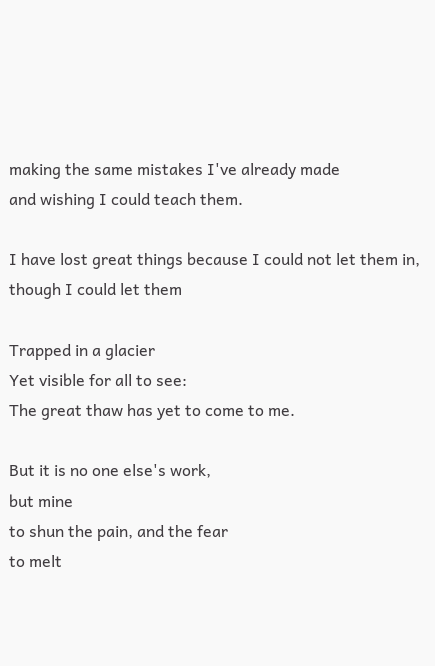making the same mistakes I've already made
and wishing I could teach them.

I have lost great things because I could not let them in,
though I could let them

Trapped in a glacier
Yet visible for all to see:
The great thaw has yet to come to me.

But it is no one else's work,
but mine
to shun the pain, and the fear
to melt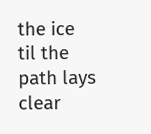the ice
til the path lays clear